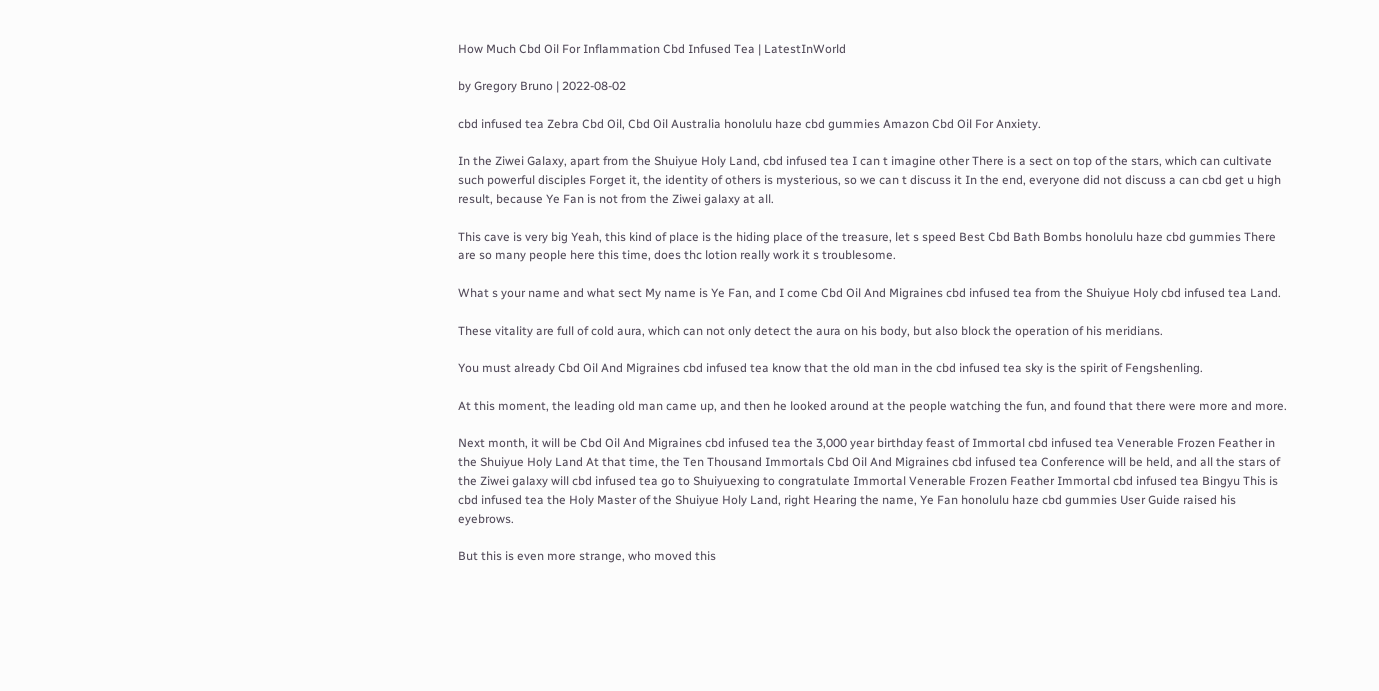How Much Cbd Oil For Inflammation Cbd Infused Tea | LatestInWorld

by Gregory Bruno | 2022-08-02

cbd infused tea Zebra Cbd Oil, Cbd Oil Australia honolulu haze cbd gummies Amazon Cbd Oil For Anxiety.

In the Ziwei Galaxy, apart from the Shuiyue Holy Land, cbd infused tea I can t imagine other There is a sect on top of the stars, which can cultivate such powerful disciples Forget it, the identity of others is mysterious, so we can t discuss it In the end, everyone did not discuss a can cbd get u high result, because Ye Fan is not from the Ziwei galaxy at all.

This cave is very big Yeah, this kind of place is the hiding place of the treasure, let s speed Best Cbd Bath Bombs honolulu haze cbd gummies There are so many people here this time, does thc lotion really work it s troublesome.

What s your name and what sect My name is Ye Fan, and I come Cbd Oil And Migraines cbd infused tea from the Shuiyue Holy cbd infused tea Land.

These vitality are full of cold aura, which can not only detect the aura on his body, but also block the operation of his meridians.

You must already Cbd Oil And Migraines cbd infused tea know that the old man in the cbd infused tea sky is the spirit of Fengshenling.

At this moment, the leading old man came up, and then he looked around at the people watching the fun, and found that there were more and more.

Next month, it will be Cbd Oil And Migraines cbd infused tea the 3,000 year birthday feast of Immortal cbd infused tea Venerable Frozen Feather in the Shuiyue Holy Land At that time, the Ten Thousand Immortals Cbd Oil And Migraines cbd infused tea Conference will be held, and all the stars of the Ziwei galaxy will cbd infused tea go to Shuiyuexing to congratulate Immortal Venerable Frozen Feather Immortal cbd infused tea Bingyu This is cbd infused tea the Holy Master of the Shuiyue Holy Land, right Hearing the name, Ye Fan honolulu haze cbd gummies User Guide raised his eyebrows.

But this is even more strange, who moved this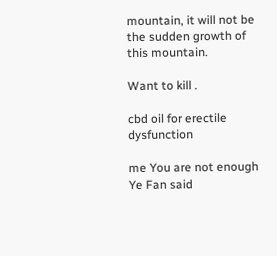mountain, it will not be the sudden growth of this mountain.

Want to kill .

cbd oil for erectile dysfunction

me You are not enough Ye Fan said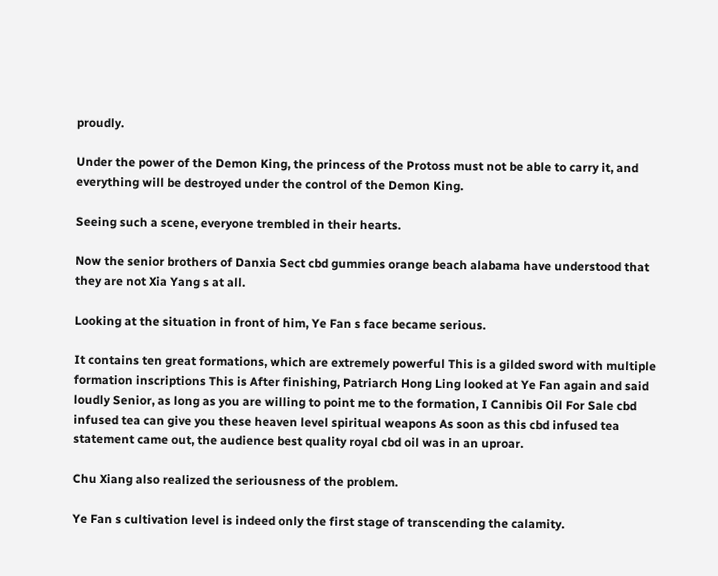proudly.

Under the power of the Demon King, the princess of the Protoss must not be able to carry it, and everything will be destroyed under the control of the Demon King.

Seeing such a scene, everyone trembled in their hearts.

Now the senior brothers of Danxia Sect cbd gummies orange beach alabama have understood that they are not Xia Yang s at all.

Looking at the situation in front of him, Ye Fan s face became serious.

It contains ten great formations, which are extremely powerful This is a gilded sword with multiple formation inscriptions This is After finishing, Patriarch Hong Ling looked at Ye Fan again and said loudly Senior, as long as you are willing to point me to the formation, I Cannibis Oil For Sale cbd infused tea can give you these heaven level spiritual weapons As soon as this cbd infused tea statement came out, the audience best quality royal cbd oil was in an uproar.

Chu Xiang also realized the seriousness of the problem.

Ye Fan s cultivation level is indeed only the first stage of transcending the calamity.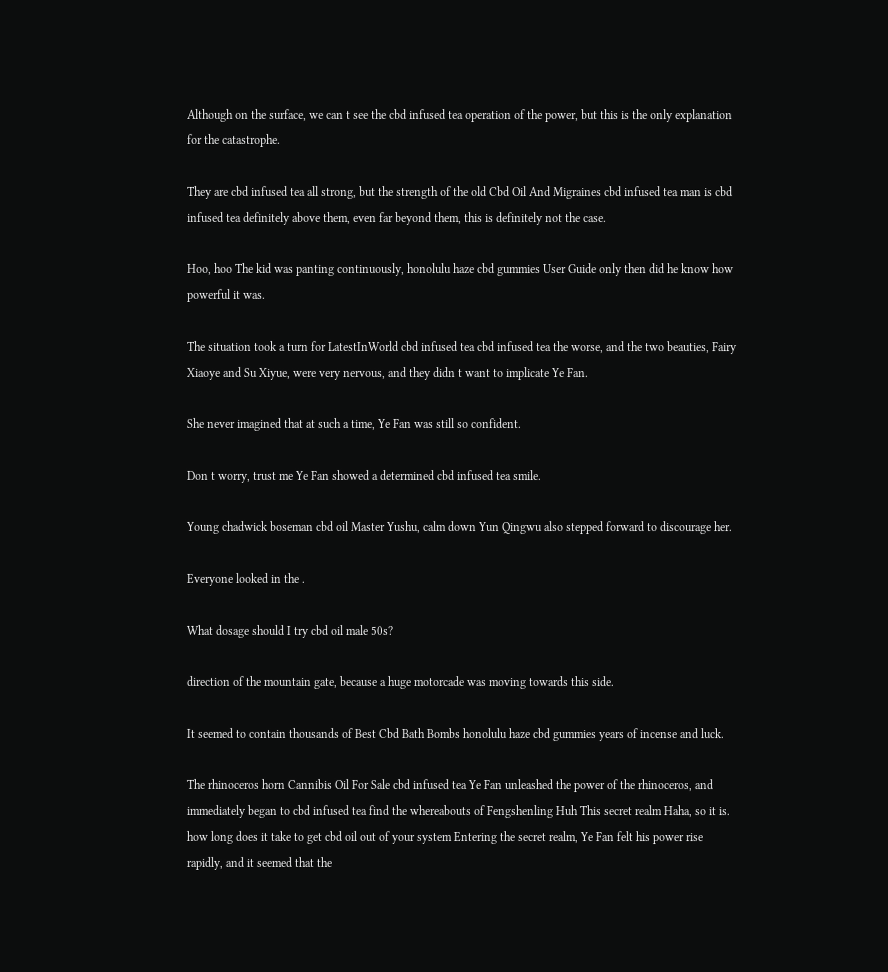Although on the surface, we can t see the cbd infused tea operation of the power, but this is the only explanation for the catastrophe.

They are cbd infused tea all strong, but the strength of the old Cbd Oil And Migraines cbd infused tea man is cbd infused tea definitely above them, even far beyond them, this is definitely not the case.

Hoo, hoo The kid was panting continuously, honolulu haze cbd gummies User Guide only then did he know how powerful it was.

The situation took a turn for LatestInWorld cbd infused tea cbd infused tea the worse, and the two beauties, Fairy Xiaoye and Su Xiyue, were very nervous, and they didn t want to implicate Ye Fan.

She never imagined that at such a time, Ye Fan was still so confident.

Don t worry, trust me Ye Fan showed a determined cbd infused tea smile.

Young chadwick boseman cbd oil Master Yushu, calm down Yun Qingwu also stepped forward to discourage her.

Everyone looked in the .

What dosage should I try cbd oil male 50s?

direction of the mountain gate, because a huge motorcade was moving towards this side.

It seemed to contain thousands of Best Cbd Bath Bombs honolulu haze cbd gummies years of incense and luck.

The rhinoceros horn Cannibis Oil For Sale cbd infused tea Ye Fan unleashed the power of the rhinoceros, and immediately began to cbd infused tea find the whereabouts of Fengshenling Huh This secret realm Haha, so it is. how long does it take to get cbd oil out of your system Entering the secret realm, Ye Fan felt his power rise rapidly, and it seemed that the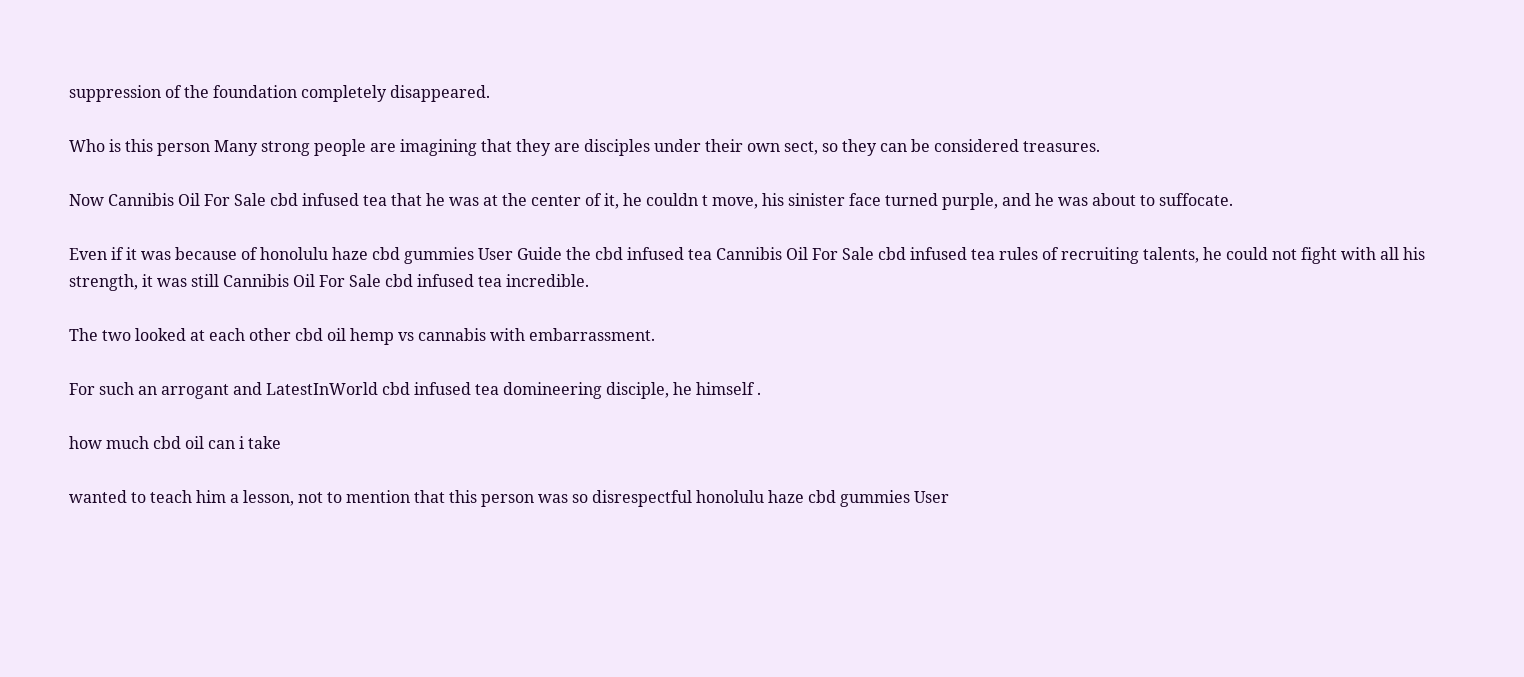suppression of the foundation completely disappeared.

Who is this person Many strong people are imagining that they are disciples under their own sect, so they can be considered treasures.

Now Cannibis Oil For Sale cbd infused tea that he was at the center of it, he couldn t move, his sinister face turned purple, and he was about to suffocate.

Even if it was because of honolulu haze cbd gummies User Guide the cbd infused tea Cannibis Oil For Sale cbd infused tea rules of recruiting talents, he could not fight with all his strength, it was still Cannibis Oil For Sale cbd infused tea incredible.

The two looked at each other cbd oil hemp vs cannabis with embarrassment.

For such an arrogant and LatestInWorld cbd infused tea domineering disciple, he himself .

how much cbd oil can i take

wanted to teach him a lesson, not to mention that this person was so disrespectful honolulu haze cbd gummies User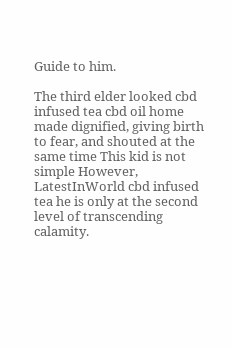Guide to him.

The third elder looked cbd infused tea cbd oil home made dignified, giving birth to fear, and shouted at the same time This kid is not simple However, LatestInWorld cbd infused tea he is only at the second level of transcending calamity.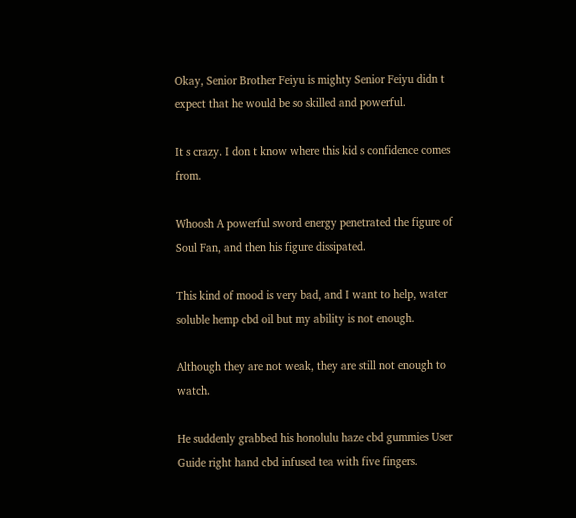Okay, Senior Brother Feiyu is mighty Senior Feiyu didn t expect that he would be so skilled and powerful.

It s crazy. I don t know where this kid s confidence comes from.

Whoosh A powerful sword energy penetrated the figure of Soul Fan, and then his figure dissipated.

This kind of mood is very bad, and I want to help, water soluble hemp cbd oil but my ability is not enough.

Although they are not weak, they are still not enough to watch.

He suddenly grabbed his honolulu haze cbd gummies User Guide right hand cbd infused tea with five fingers.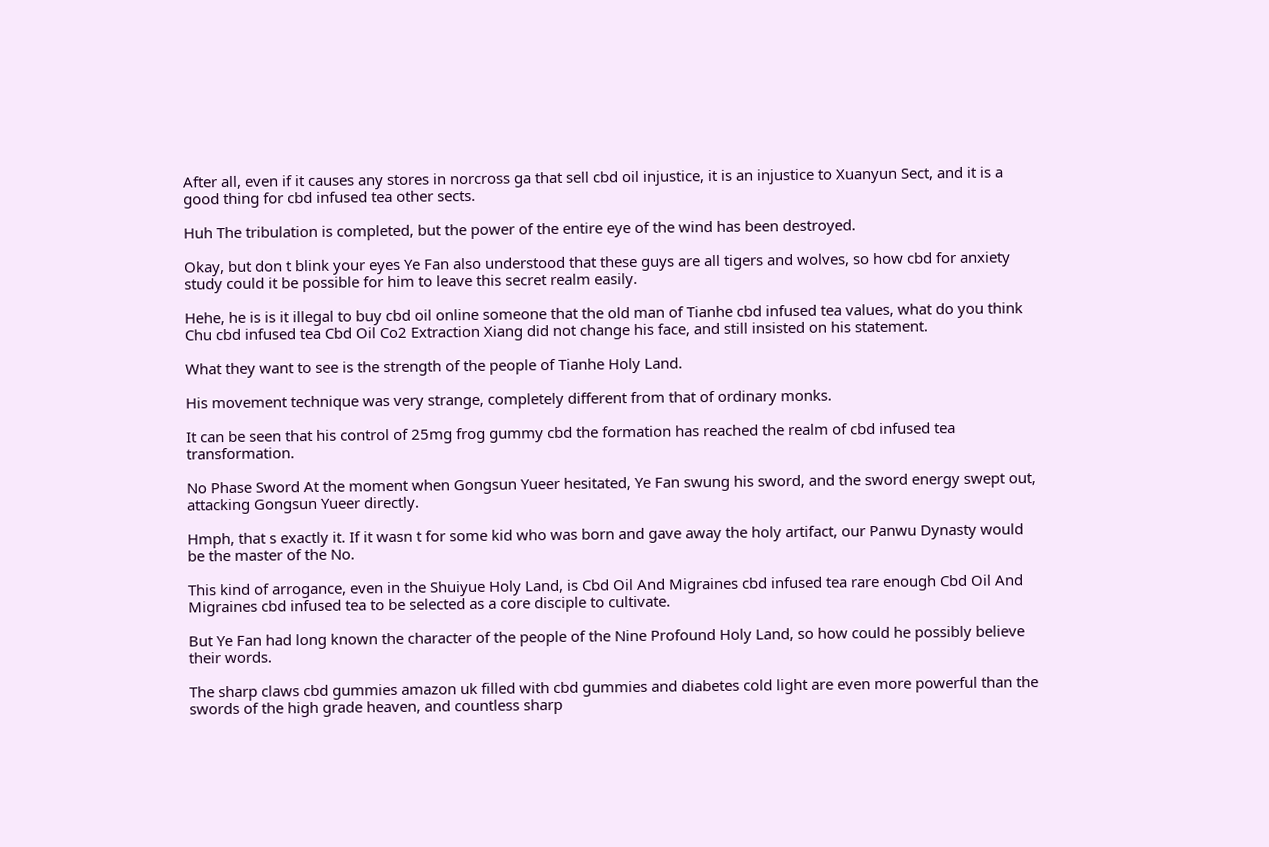After all, even if it causes any stores in norcross ga that sell cbd oil injustice, it is an injustice to Xuanyun Sect, and it is a good thing for cbd infused tea other sects.

Huh The tribulation is completed, but the power of the entire eye of the wind has been destroyed.

Okay, but don t blink your eyes Ye Fan also understood that these guys are all tigers and wolves, so how cbd for anxiety study could it be possible for him to leave this secret realm easily.

Hehe, he is is it illegal to buy cbd oil online someone that the old man of Tianhe cbd infused tea values, what do you think Chu cbd infused tea Cbd Oil Co2 Extraction Xiang did not change his face, and still insisted on his statement.

What they want to see is the strength of the people of Tianhe Holy Land.

His movement technique was very strange, completely different from that of ordinary monks.

It can be seen that his control of 25mg frog gummy cbd the formation has reached the realm of cbd infused tea transformation.

No Phase Sword At the moment when Gongsun Yueer hesitated, Ye Fan swung his sword, and the sword energy swept out, attacking Gongsun Yueer directly.

Hmph, that s exactly it. If it wasn t for some kid who was born and gave away the holy artifact, our Panwu Dynasty would be the master of the No.

This kind of arrogance, even in the Shuiyue Holy Land, is Cbd Oil And Migraines cbd infused tea rare enough Cbd Oil And Migraines cbd infused tea to be selected as a core disciple to cultivate.

But Ye Fan had long known the character of the people of the Nine Profound Holy Land, so how could he possibly believe their words.

The sharp claws cbd gummies amazon uk filled with cbd gummies and diabetes cold light are even more powerful than the swords of the high grade heaven, and countless sharp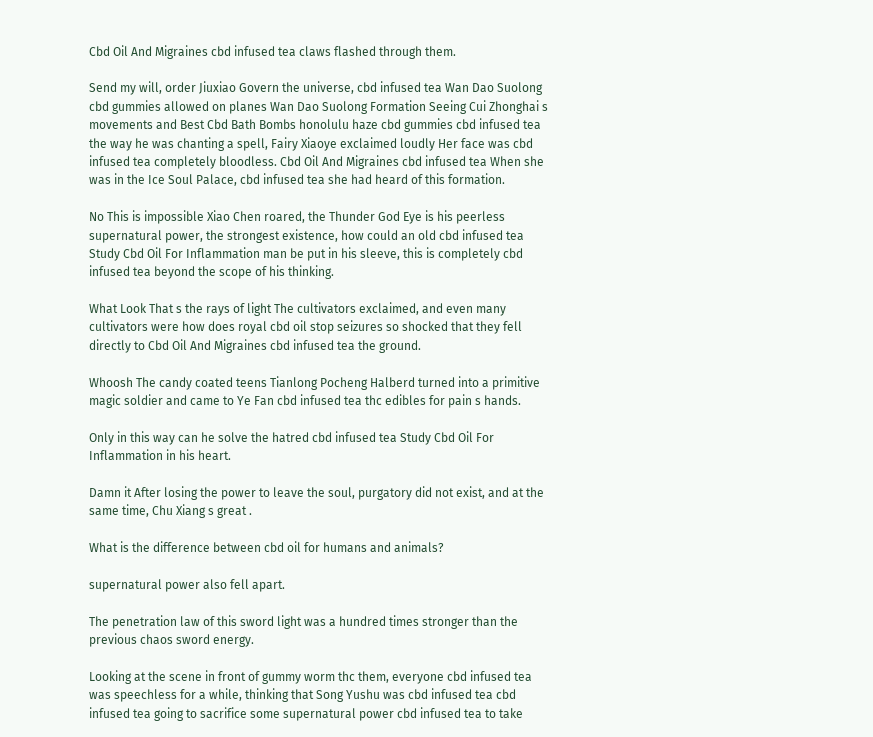Cbd Oil And Migraines cbd infused tea claws flashed through them.

Send my will, order Jiuxiao Govern the universe, cbd infused tea Wan Dao Suolong cbd gummies allowed on planes Wan Dao Suolong Formation Seeing Cui Zhonghai s movements and Best Cbd Bath Bombs honolulu haze cbd gummies cbd infused tea the way he was chanting a spell, Fairy Xiaoye exclaimed loudly Her face was cbd infused tea completely bloodless. Cbd Oil And Migraines cbd infused tea When she was in the Ice Soul Palace, cbd infused tea she had heard of this formation.

No This is impossible Xiao Chen roared, the Thunder God Eye is his peerless supernatural power, the strongest existence, how could an old cbd infused tea Study Cbd Oil For Inflammation man be put in his sleeve, this is completely cbd infused tea beyond the scope of his thinking.

What Look That s the rays of light The cultivators exclaimed, and even many cultivators were how does royal cbd oil stop seizures so shocked that they fell directly to Cbd Oil And Migraines cbd infused tea the ground.

Whoosh The candy coated teens Tianlong Pocheng Halberd turned into a primitive magic soldier and came to Ye Fan cbd infused tea thc edibles for pain s hands.

Only in this way can he solve the hatred cbd infused tea Study Cbd Oil For Inflammation in his heart.

Damn it After losing the power to leave the soul, purgatory did not exist, and at the same time, Chu Xiang s great .

What is the difference between cbd oil for humans and animals?

supernatural power also fell apart.

The penetration law of this sword light was a hundred times stronger than the previous chaos sword energy.

Looking at the scene in front of gummy worm thc them, everyone cbd infused tea was speechless for a while, thinking that Song Yushu was cbd infused tea cbd infused tea going to sacrifice some supernatural power cbd infused tea to take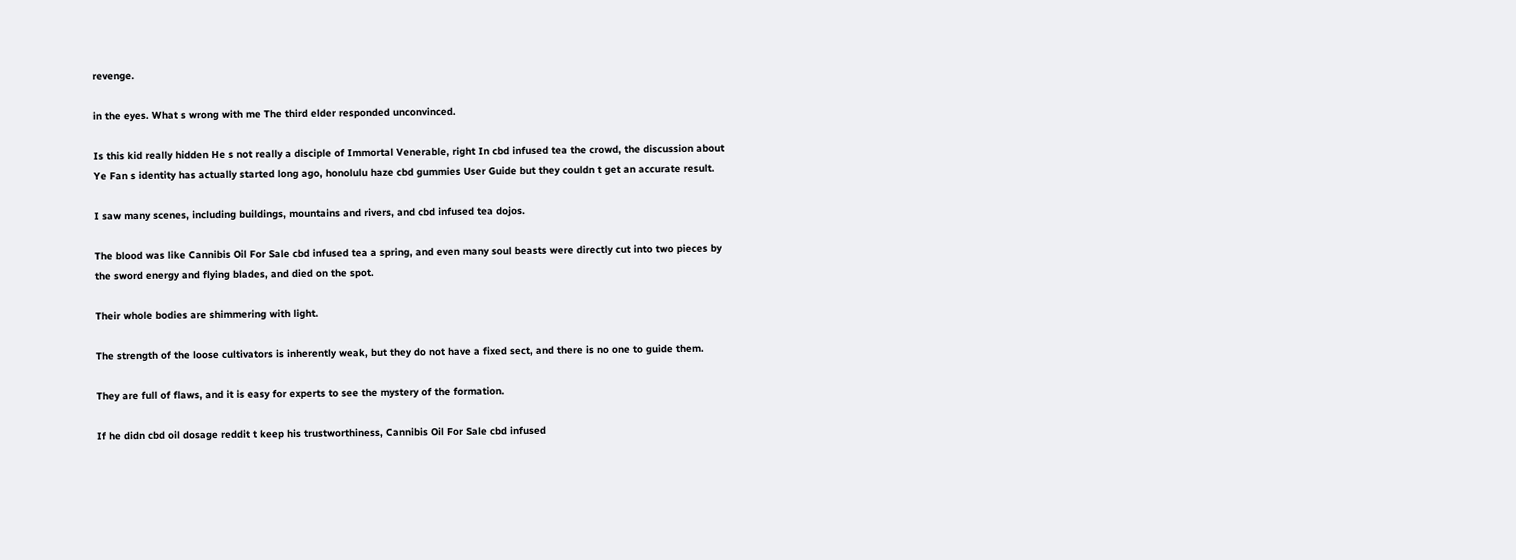revenge.

in the eyes. What s wrong with me The third elder responded unconvinced.

Is this kid really hidden He s not really a disciple of Immortal Venerable, right In cbd infused tea the crowd, the discussion about Ye Fan s identity has actually started long ago, honolulu haze cbd gummies User Guide but they couldn t get an accurate result.

I saw many scenes, including buildings, mountains and rivers, and cbd infused tea dojos.

The blood was like Cannibis Oil For Sale cbd infused tea a spring, and even many soul beasts were directly cut into two pieces by the sword energy and flying blades, and died on the spot.

Their whole bodies are shimmering with light.

The strength of the loose cultivators is inherently weak, but they do not have a fixed sect, and there is no one to guide them.

They are full of flaws, and it is easy for experts to see the mystery of the formation.

If he didn cbd oil dosage reddit t keep his trustworthiness, Cannibis Oil For Sale cbd infused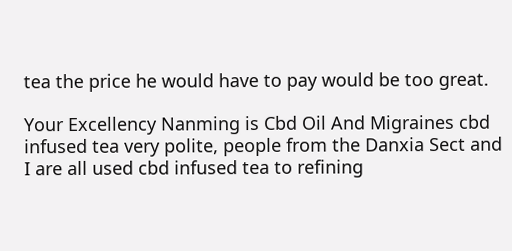tea the price he would have to pay would be too great.

Your Excellency Nanming is Cbd Oil And Migraines cbd infused tea very polite, people from the Danxia Sect and I are all used cbd infused tea to refining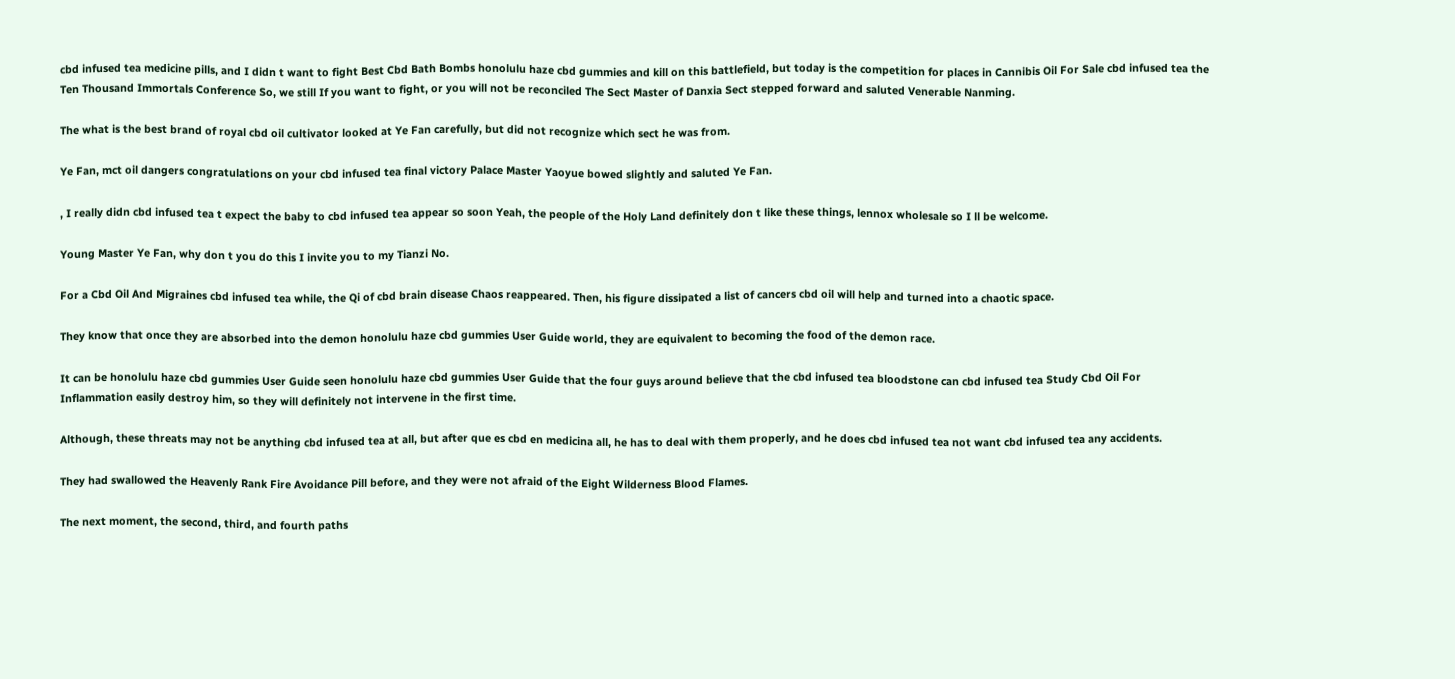cbd infused tea medicine pills, and I didn t want to fight Best Cbd Bath Bombs honolulu haze cbd gummies and kill on this battlefield, but today is the competition for places in Cannibis Oil For Sale cbd infused tea the Ten Thousand Immortals Conference So, we still If you want to fight, or you will not be reconciled The Sect Master of Danxia Sect stepped forward and saluted Venerable Nanming.

The what is the best brand of royal cbd oil cultivator looked at Ye Fan carefully, but did not recognize which sect he was from.

Ye Fan, mct oil dangers congratulations on your cbd infused tea final victory Palace Master Yaoyue bowed slightly and saluted Ye Fan.

, I really didn cbd infused tea t expect the baby to cbd infused tea appear so soon Yeah, the people of the Holy Land definitely don t like these things, lennox wholesale so I ll be welcome.

Young Master Ye Fan, why don t you do this I invite you to my Tianzi No.

For a Cbd Oil And Migraines cbd infused tea while, the Qi of cbd brain disease Chaos reappeared. Then, his figure dissipated a list of cancers cbd oil will help and turned into a chaotic space.

They know that once they are absorbed into the demon honolulu haze cbd gummies User Guide world, they are equivalent to becoming the food of the demon race.

It can be honolulu haze cbd gummies User Guide seen honolulu haze cbd gummies User Guide that the four guys around believe that the cbd infused tea bloodstone can cbd infused tea Study Cbd Oil For Inflammation easily destroy him, so they will definitely not intervene in the first time.

Although, these threats may not be anything cbd infused tea at all, but after que es cbd en medicina all, he has to deal with them properly, and he does cbd infused tea not want cbd infused tea any accidents.

They had swallowed the Heavenly Rank Fire Avoidance Pill before, and they were not afraid of the Eight Wilderness Blood Flames.

The next moment, the second, third, and fourth paths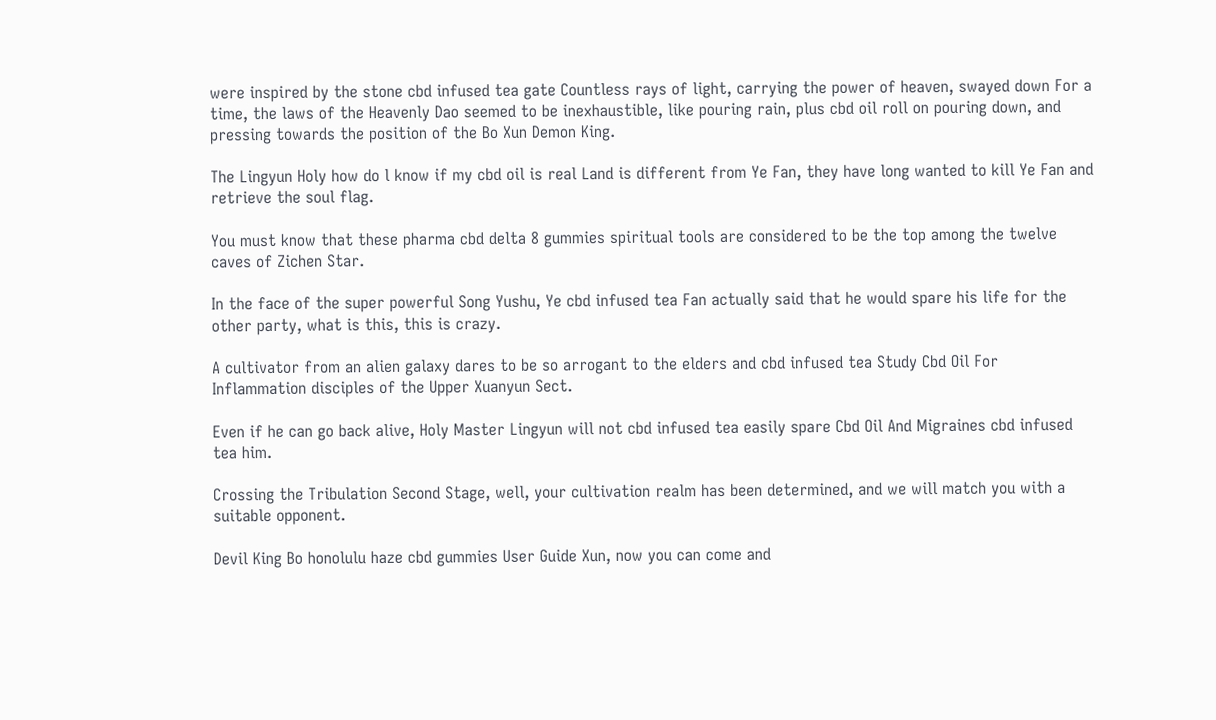were inspired by the stone cbd infused tea gate Countless rays of light, carrying the power of heaven, swayed down For a time, the laws of the Heavenly Dao seemed to be inexhaustible, like pouring rain, plus cbd oil roll on pouring down, and pressing towards the position of the Bo Xun Demon King.

The Lingyun Holy how do l know if my cbd oil is real Land is different from Ye Fan, they have long wanted to kill Ye Fan and retrieve the soul flag.

You must know that these pharma cbd delta 8 gummies spiritual tools are considered to be the top among the twelve caves of Zichen Star.

In the face of the super powerful Song Yushu, Ye cbd infused tea Fan actually said that he would spare his life for the other party, what is this, this is crazy.

A cultivator from an alien galaxy dares to be so arrogant to the elders and cbd infused tea Study Cbd Oil For Inflammation disciples of the Upper Xuanyun Sect.

Even if he can go back alive, Holy Master Lingyun will not cbd infused tea easily spare Cbd Oil And Migraines cbd infused tea him.

Crossing the Tribulation Second Stage, well, your cultivation realm has been determined, and we will match you with a suitable opponent.

Devil King Bo honolulu haze cbd gummies User Guide Xun, now you can come and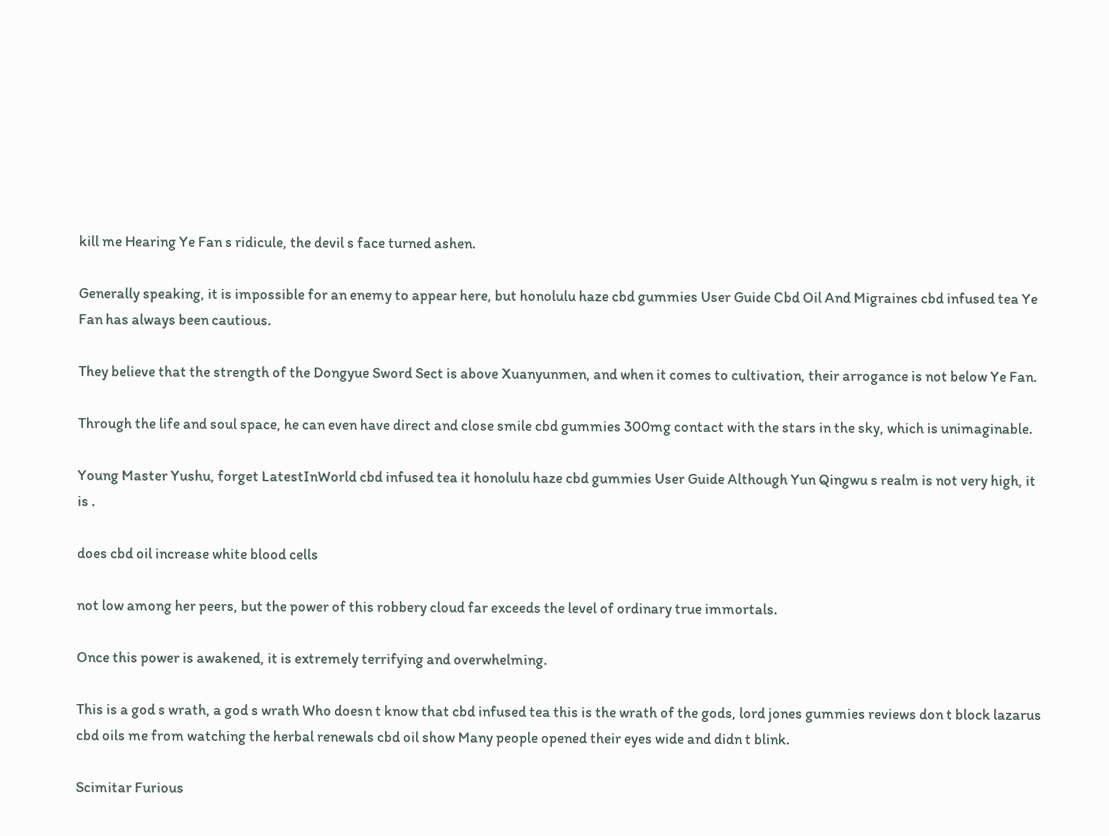kill me Hearing Ye Fan s ridicule, the devil s face turned ashen.

Generally speaking, it is impossible for an enemy to appear here, but honolulu haze cbd gummies User Guide Cbd Oil And Migraines cbd infused tea Ye Fan has always been cautious.

They believe that the strength of the Dongyue Sword Sect is above Xuanyunmen, and when it comes to cultivation, their arrogance is not below Ye Fan.

Through the life and soul space, he can even have direct and close smile cbd gummies 300mg contact with the stars in the sky, which is unimaginable.

Young Master Yushu, forget LatestInWorld cbd infused tea it honolulu haze cbd gummies User Guide Although Yun Qingwu s realm is not very high, it is .

does cbd oil increase white blood cells

not low among her peers, but the power of this robbery cloud far exceeds the level of ordinary true immortals.

Once this power is awakened, it is extremely terrifying and overwhelming.

This is a god s wrath, a god s wrath Who doesn t know that cbd infused tea this is the wrath of the gods, lord jones gummies reviews don t block lazarus cbd oils me from watching the herbal renewals cbd oil show Many people opened their eyes wide and didn t blink.

Scimitar Furious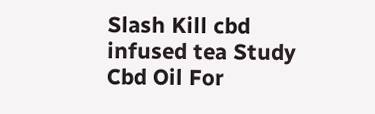Slash Kill cbd infused tea Study Cbd Oil For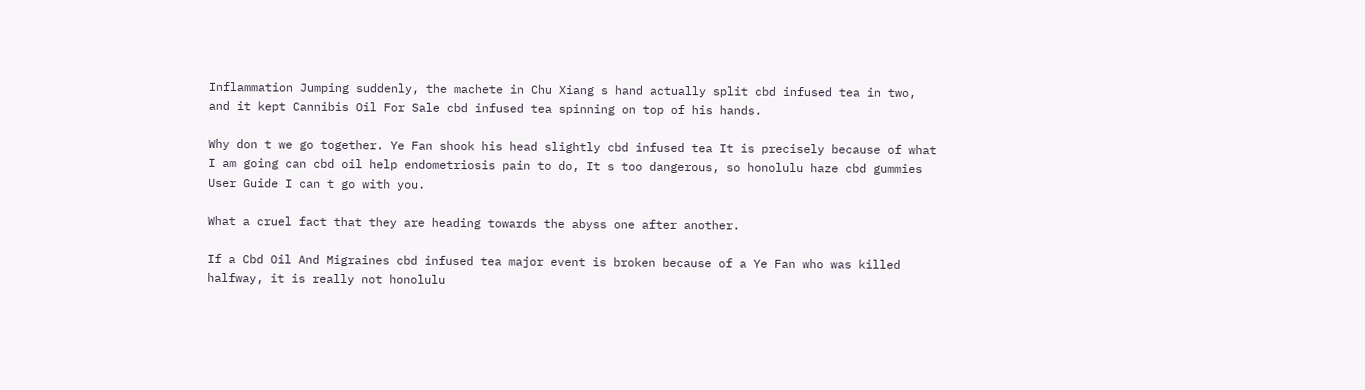Inflammation Jumping suddenly, the machete in Chu Xiang s hand actually split cbd infused tea in two, and it kept Cannibis Oil For Sale cbd infused tea spinning on top of his hands.

Why don t we go together. Ye Fan shook his head slightly cbd infused tea It is precisely because of what I am going can cbd oil help endometriosis pain to do, It s too dangerous, so honolulu haze cbd gummies User Guide I can t go with you.

What a cruel fact that they are heading towards the abyss one after another.

If a Cbd Oil And Migraines cbd infused tea major event is broken because of a Ye Fan who was killed halfway, it is really not honolulu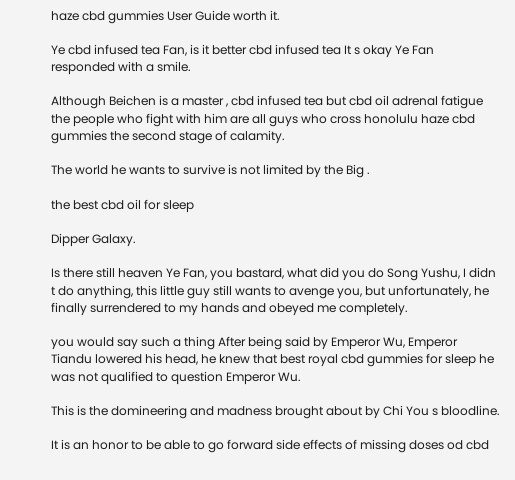haze cbd gummies User Guide worth it.

Ye cbd infused tea Fan, is it better cbd infused tea It s okay Ye Fan responded with a smile.

Although Beichen is a master , cbd infused tea but cbd oil adrenal fatigue the people who fight with him are all guys who cross honolulu haze cbd gummies the second stage of calamity.

The world he wants to survive is not limited by the Big .

the best cbd oil for sleep

Dipper Galaxy.

Is there still heaven Ye Fan, you bastard, what did you do Song Yushu, I didn t do anything, this little guy still wants to avenge you, but unfortunately, he finally surrendered to my hands and obeyed me completely.

you would say such a thing After being said by Emperor Wu, Emperor Tiandu lowered his head, he knew that best royal cbd gummies for sleep he was not qualified to question Emperor Wu.

This is the domineering and madness brought about by Chi You s bloodline.

It is an honor to be able to go forward side effects of missing doses od cbd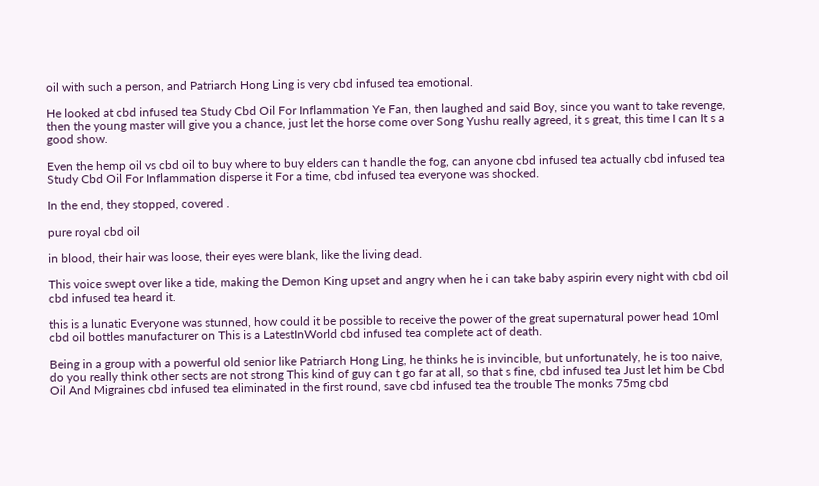oil with such a person, and Patriarch Hong Ling is very cbd infused tea emotional.

He looked at cbd infused tea Study Cbd Oil For Inflammation Ye Fan, then laughed and said Boy, since you want to take revenge, then the young master will give you a chance, just let the horse come over Song Yushu really agreed, it s great, this time I can It s a good show.

Even the hemp oil vs cbd oil to buy where to buy elders can t handle the fog, can anyone cbd infused tea actually cbd infused tea Study Cbd Oil For Inflammation disperse it For a time, cbd infused tea everyone was shocked.

In the end, they stopped, covered .

pure royal cbd oil

in blood, their hair was loose, their eyes were blank, like the living dead.

This voice swept over like a tide, making the Demon King upset and angry when he i can take baby aspirin every night with cbd oil cbd infused tea heard it.

this is a lunatic Everyone was stunned, how could it be possible to receive the power of the great supernatural power head 10ml cbd oil bottles manufacturer on This is a LatestInWorld cbd infused tea complete act of death.

Being in a group with a powerful old senior like Patriarch Hong Ling, he thinks he is invincible, but unfortunately, he is too naive, do you really think other sects are not strong This kind of guy can t go far at all, so that s fine, cbd infused tea Just let him be Cbd Oil And Migraines cbd infused tea eliminated in the first round, save cbd infused tea the trouble The monks 75mg cbd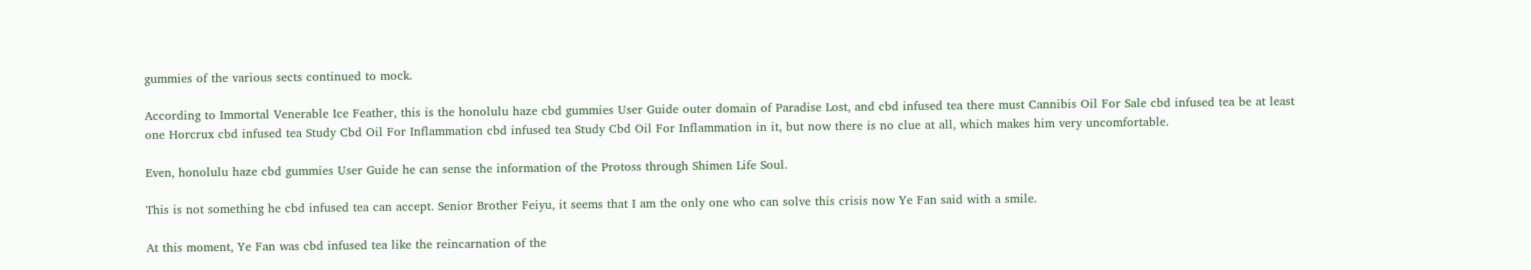gummies of the various sects continued to mock.

According to Immortal Venerable Ice Feather, this is the honolulu haze cbd gummies User Guide outer domain of Paradise Lost, and cbd infused tea there must Cannibis Oil For Sale cbd infused tea be at least one Horcrux cbd infused tea Study Cbd Oil For Inflammation cbd infused tea Study Cbd Oil For Inflammation in it, but now there is no clue at all, which makes him very uncomfortable.

Even, honolulu haze cbd gummies User Guide he can sense the information of the Protoss through Shimen Life Soul.

This is not something he cbd infused tea can accept. Senior Brother Feiyu, it seems that I am the only one who can solve this crisis now Ye Fan said with a smile.

At this moment, Ye Fan was cbd infused tea like the reincarnation of the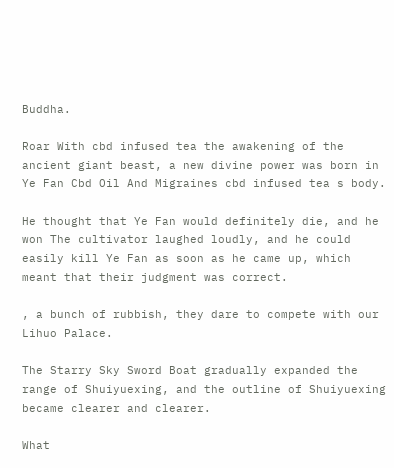Buddha.

Roar With cbd infused tea the awakening of the ancient giant beast, a new divine power was born in Ye Fan Cbd Oil And Migraines cbd infused tea s body.

He thought that Ye Fan would definitely die, and he won The cultivator laughed loudly, and he could easily kill Ye Fan as soon as he came up, which meant that their judgment was correct.

, a bunch of rubbish, they dare to compete with our Lihuo Palace.

The Starry Sky Sword Boat gradually expanded the range of Shuiyuexing, and the outline of Shuiyuexing became clearer and clearer.

What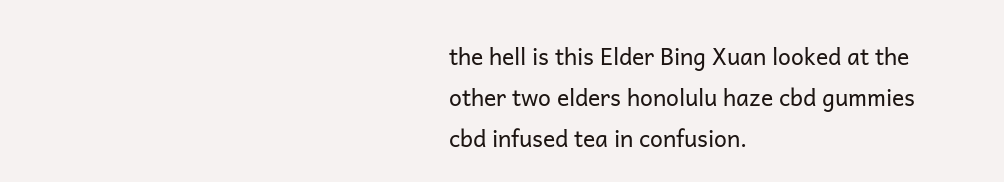the hell is this Elder Bing Xuan looked at the other two elders honolulu haze cbd gummies cbd infused tea in confusion.